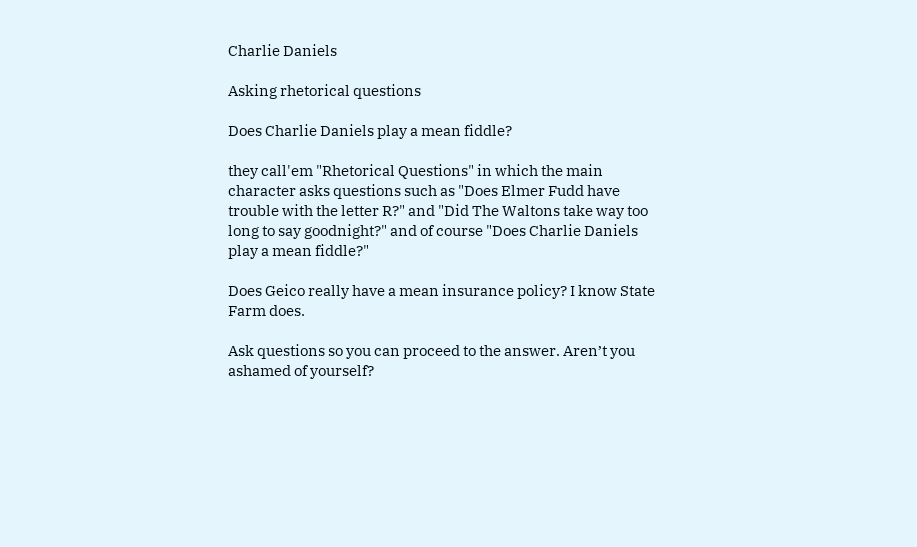Charlie Daniels

Asking rhetorical questions

Does Charlie Daniels play a mean fiddle?

they call'em "Rhetorical Questions" in which the main character asks questions such as "Does Elmer Fudd have trouble with the letter R?" and "Did The Waltons take way too long to say goodnight?" and of course "Does Charlie Daniels play a mean fiddle?"

Does Geico really have a mean insurance policy? I know State Farm does.

Ask questions so you can proceed to the answer. Aren’t you ashamed of yourself?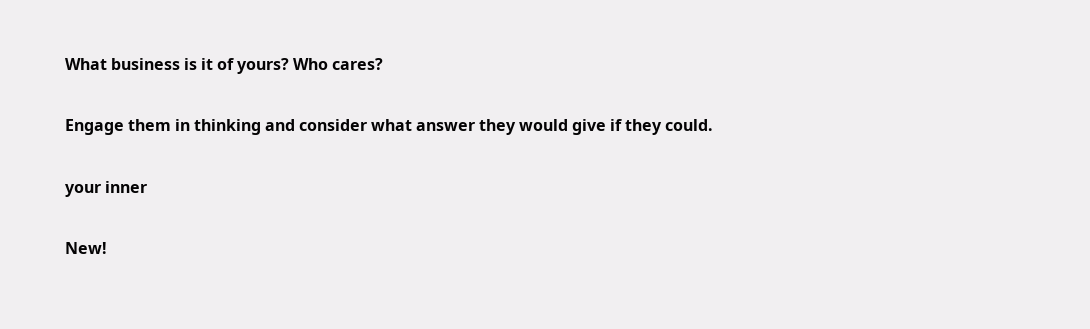What business is it of yours? Who cares?

Engage them in thinking and consider what answer they would give if they could.

your inner

New!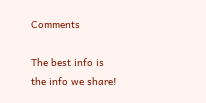Comments

The best info is the info we share!